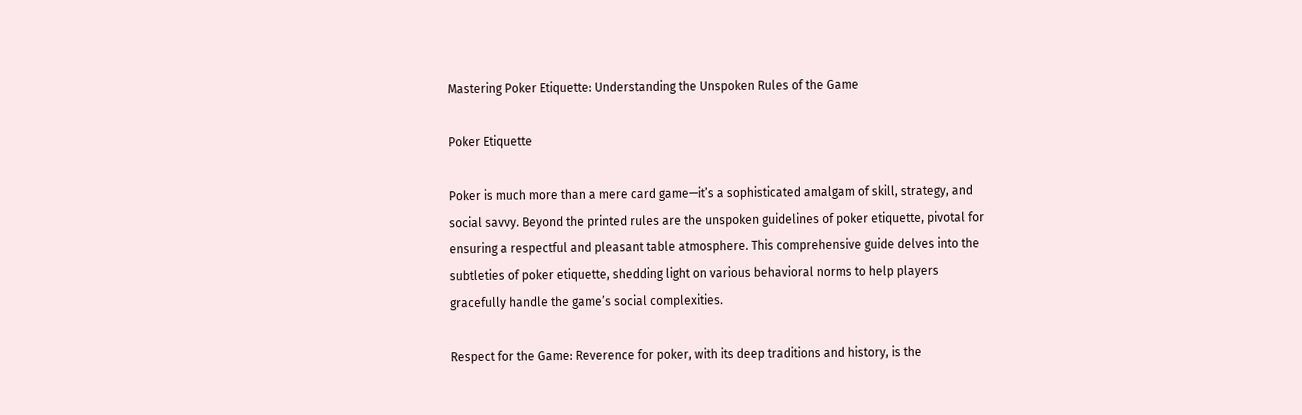Mastering Poker Etiquette: Understanding the Unspoken Rules of the Game

Poker Etiquette

Poker is much more than a mere card game—it’s a sophisticated amalgam of skill, strategy, and social savvy. Beyond the printed rules are the unspoken guidelines of poker etiquette, pivotal for ensuring a respectful and pleasant table atmosphere. This comprehensive guide delves into the subtleties of poker etiquette, shedding light on various behavioral norms to help players gracefully handle the game’s social complexities.

Respect for the Game: Reverence for poker, with its deep traditions and history, is the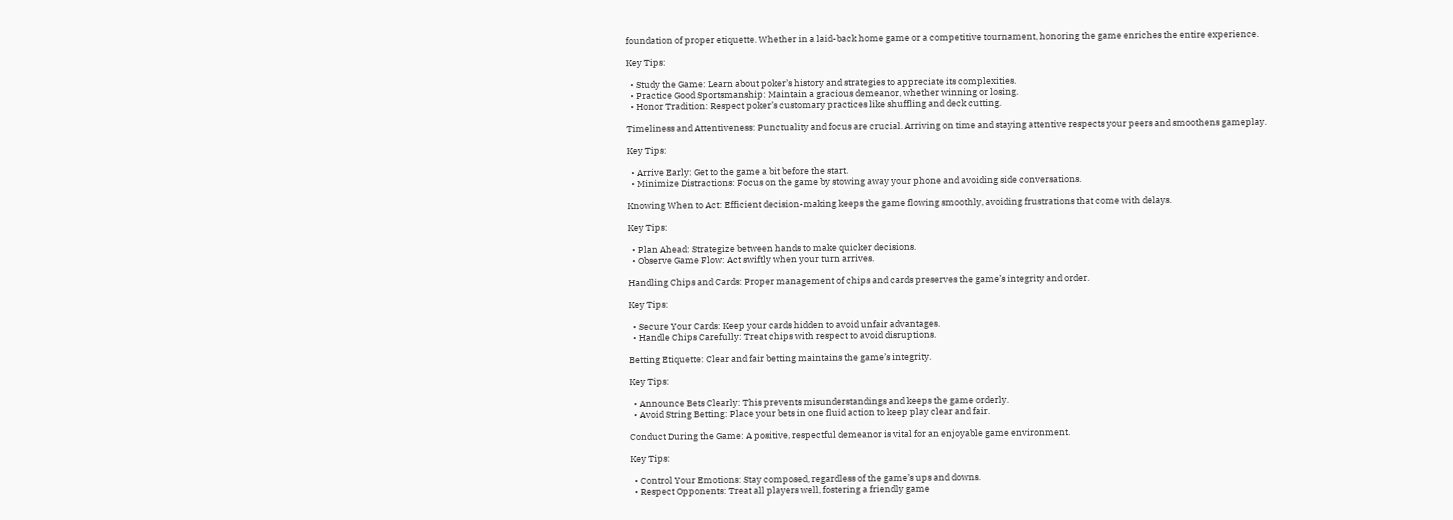foundation of proper etiquette. Whether in a laid-back home game or a competitive tournament, honoring the game enriches the entire experience.

Key Tips:

  • Study the Game: Learn about poker’s history and strategies to appreciate its complexities.
  • Practice Good Sportsmanship: Maintain a gracious demeanor, whether winning or losing.
  • Honor Tradition: Respect poker’s customary practices like shuffling and deck cutting.

Timeliness and Attentiveness: Punctuality and focus are crucial. Arriving on time and staying attentive respects your peers and smoothens gameplay.

Key Tips:

  • Arrive Early: Get to the game a bit before the start.
  • Minimize Distractions: Focus on the game by stowing away your phone and avoiding side conversations.

Knowing When to Act: Efficient decision-making keeps the game flowing smoothly, avoiding frustrations that come with delays.

Key Tips:

  • Plan Ahead: Strategize between hands to make quicker decisions.
  • Observe Game Flow: Act swiftly when your turn arrives.

Handling Chips and Cards: Proper management of chips and cards preserves the game’s integrity and order.

Key Tips:

  • Secure Your Cards: Keep your cards hidden to avoid unfair advantages.
  • Handle Chips Carefully: Treat chips with respect to avoid disruptions.

Betting Etiquette: Clear and fair betting maintains the game’s integrity.

Key Tips:

  • Announce Bets Clearly: This prevents misunderstandings and keeps the game orderly.
  • Avoid String Betting: Place your bets in one fluid action to keep play clear and fair.

Conduct During the Game: A positive, respectful demeanor is vital for an enjoyable game environment.

Key Tips:

  • Control Your Emotions: Stay composed, regardless of the game’s ups and downs.
  • Respect Opponents: Treat all players well, fostering a friendly game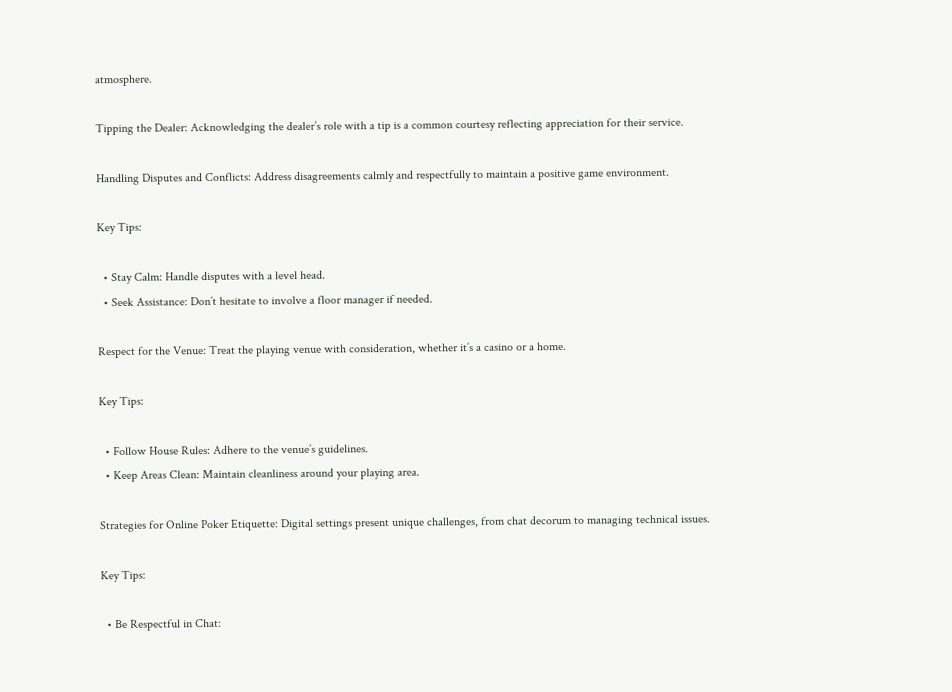atmosphere.

Tipping the Dealer: Acknowledging the dealer’s role with a tip is a common courtesy reflecting appreciation for their service.

Handling Disputes and Conflicts: Address disagreements calmly and respectfully to maintain a positive game environment.

Key Tips:

  • Stay Calm: Handle disputes with a level head.
  • Seek Assistance: Don’t hesitate to involve a floor manager if needed.

Respect for the Venue: Treat the playing venue with consideration, whether it’s a casino or a home.

Key Tips:

  • Follow House Rules: Adhere to the venue’s guidelines.
  • Keep Areas Clean: Maintain cleanliness around your playing area.

Strategies for Online Poker Etiquette: Digital settings present unique challenges, from chat decorum to managing technical issues.

Key Tips:

  • Be Respectful in Chat: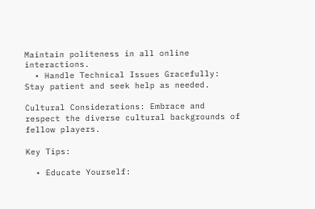Maintain politeness in all online interactions.
  • Handle Technical Issues Gracefully: Stay patient and seek help as needed.

Cultural Considerations: Embrace and respect the diverse cultural backgrounds of fellow players.

Key Tips:

  • Educate Yourself: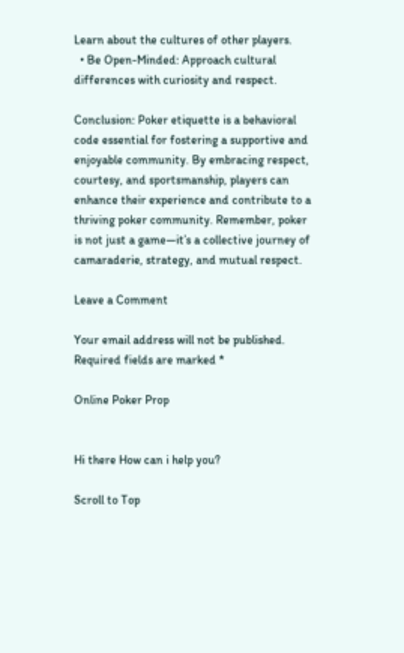Learn about the cultures of other players.
  • Be Open-Minded: Approach cultural differences with curiosity and respect.

Conclusion: Poker etiquette is a behavioral code essential for fostering a supportive and enjoyable community. By embracing respect, courtesy, and sportsmanship, players can enhance their experience and contribute to a thriving poker community. Remember, poker is not just a game—it’s a collective journey of camaraderie, strategy, and mutual respect.

Leave a Comment

Your email address will not be published. Required fields are marked *

Online Poker Prop


Hi there How can i help you?

Scroll to Top